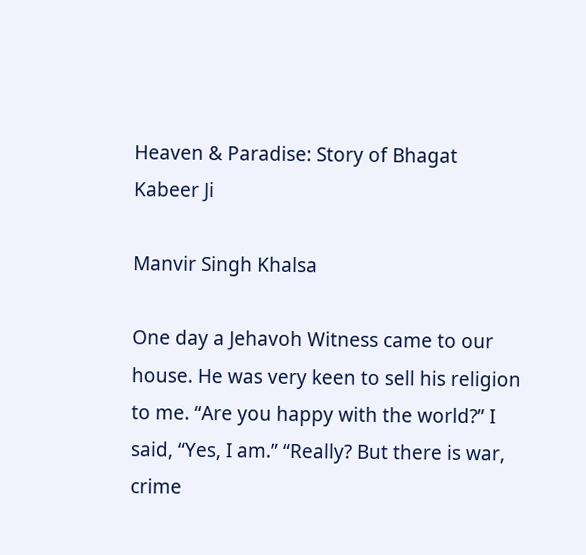Heaven & Paradise: Story of Bhagat Kabeer Ji

Manvir Singh Khalsa

One day a Jehavoh Witness came to our house. He was very keen to sell his religion to me. “Are you happy with the world?” I said, “Yes, I am.” “Really? But there is war, crime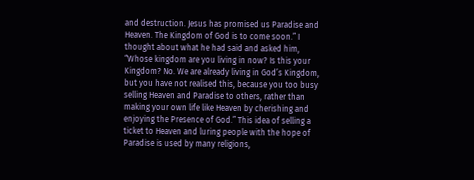and destruction. Jesus has promised us Paradise and Heaven. The Kingdom of God is to come soon.” I thought about what he had said and asked him, “Whose kingdom are you living in now? Is this your Kingdom? No. We are already living in God’s Kingdom, but you have not realised this, because you too busy selling Heaven and Paradise to others, rather than making your own life like Heaven by cherishing and enjoying the Presence of God.” This idea of selling a ticket to Heaven and luring people with the hope of Paradise is used by many religions,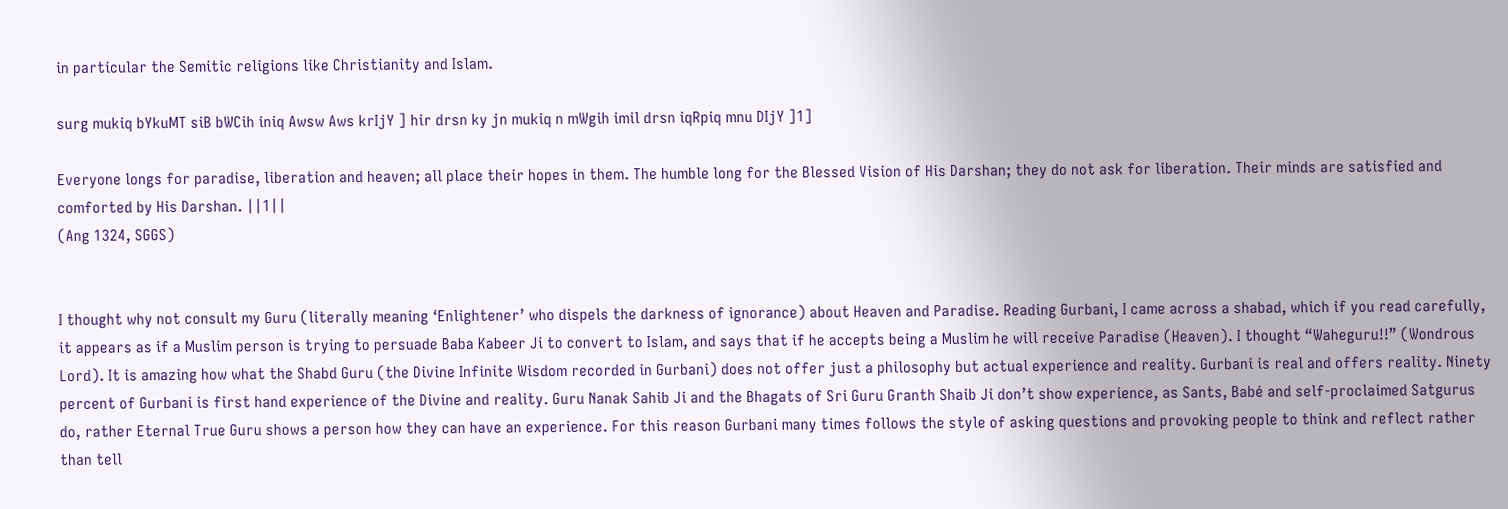in particular the Semitic religions like Christianity and Islam.

surg mukiq bYkuMT siB bWCih iniq Awsw Aws krIjY ] hir drsn ky jn mukiq n mWgih imil drsn iqRpiq mnu DIjY ]1]

Everyone longs for paradise, liberation and heaven; all place their hopes in them. The humble long for the Blessed Vision of His Darshan; they do not ask for liberation. Their minds are satisfied and comforted by His Darshan. ||1||
(Ang 1324, SGGS)


I thought why not consult my Guru (literally meaning ‘Enlightener’ who dispels the darkness of ignorance) about Heaven and Paradise. Reading Gurbani, I came across a shabad, which if you read carefully, it appears as if a Muslim person is trying to persuade Baba Kabeer Ji to convert to Islam, and says that if he accepts being a Muslim he will receive Paradise (Heaven). I thought “Waheguru!!” (Wondrous Lord). It is amazing how what the Shabd Guru (the Divine Infinite Wisdom recorded in Gurbani) does not offer just a philosophy but actual experience and reality. Gurbani is real and offers reality. Ninety percent of Gurbani is first hand experience of the Divine and reality. Guru Nanak Sahib Ji and the Bhagats of Sri Guru Granth Shaib Ji don’t show experience, as Sants, Babé and self-proclaimed Satgurus do, rather Eternal True Guru shows a person how they can have an experience. For this reason Gurbani many times follows the style of asking questions and provoking people to think and reflect rather than tell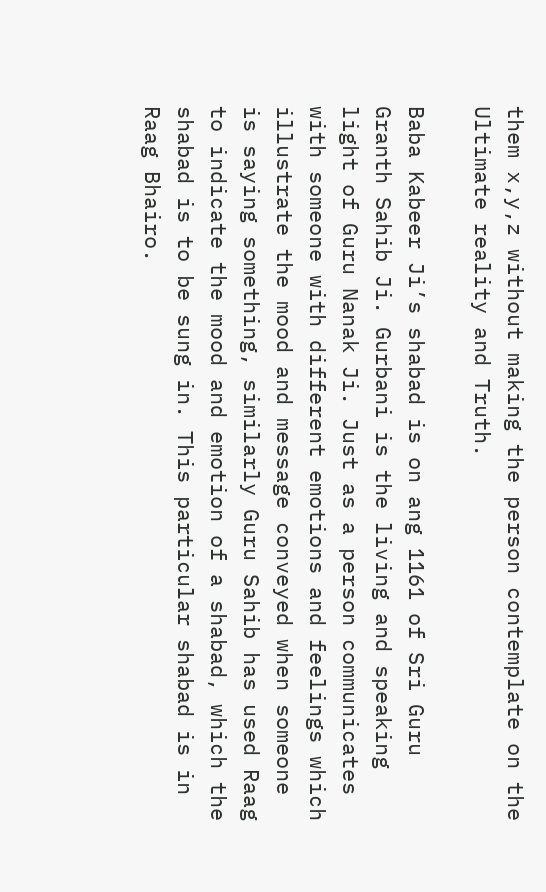them x,y,z without making the person contemplate on the Ultimate reality and Truth.

Baba Kabeer Ji’s shabad is on ang 1161 of Sri Guru Granth Sahib Ji. Gurbani is the living and speaking light of Guru Nanak Ji. Just as a person communicates with someone with different emotions and feelings which illustrate the mood and message conveyed when someone is saying something, similarly Guru Sahib has used Raag to indicate the mood and emotion of a shabad, which the shabad is to be sung in. This particular shabad is in Raag Bhairo.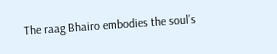The raag Bhairo embodies the soul’s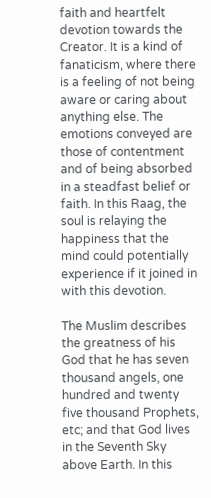faith and heartfelt devotion towards the Creator. It is a kind of fanaticism, where there is a feeling of not being aware or caring about anything else. The emotions conveyed are those of contentment and of being absorbed in a steadfast belief or faith. In this Raag, the soul is relaying the happiness that the mind could potentially experience if it joined in with this devotion.

The Muslim describes the greatness of his God that he has seven thousand angels, one hundred and twenty five thousand Prophets, etc; and that God lives in the Seventh Sky above Earth. In this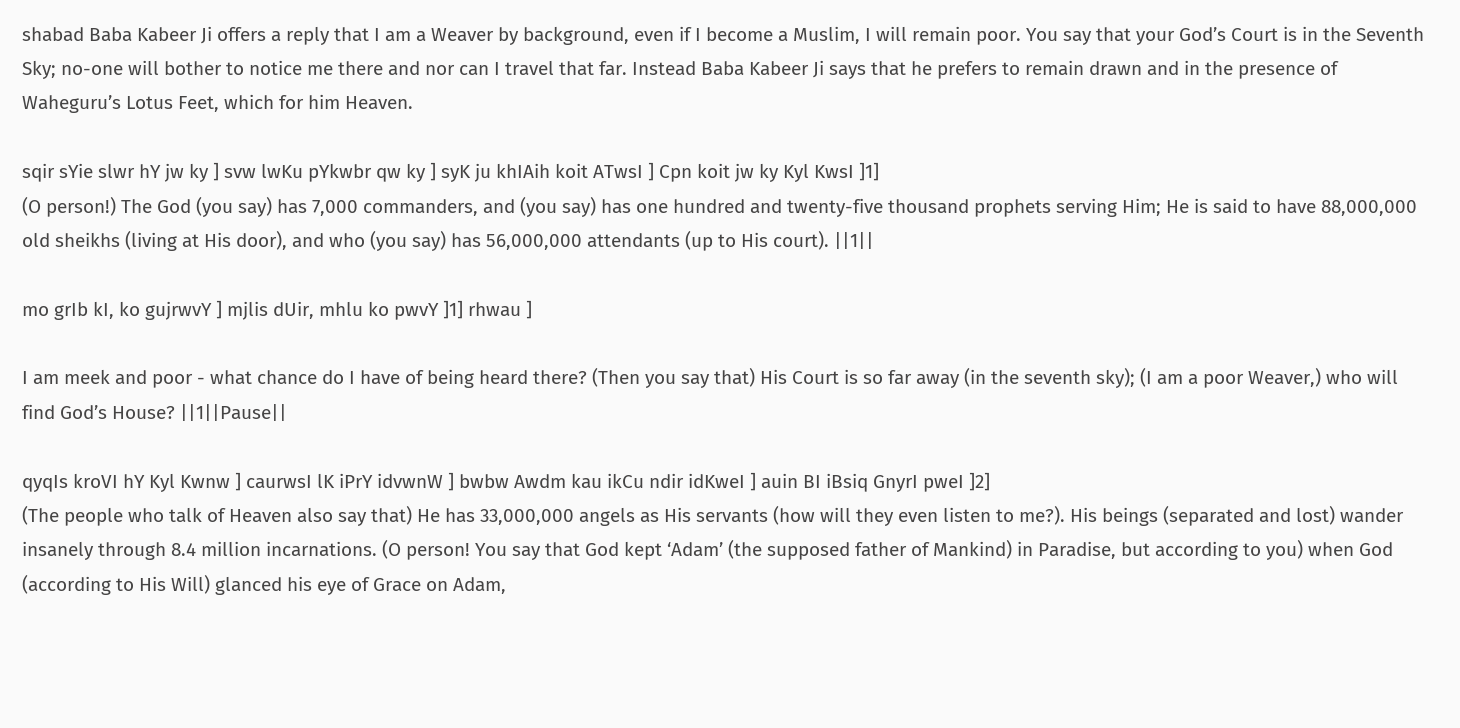shabad Baba Kabeer Ji offers a reply that I am a Weaver by background, even if I become a Muslim, I will remain poor. You say that your God’s Court is in the Seventh Sky; no-one will bother to notice me there and nor can I travel that far. Instead Baba Kabeer Ji says that he prefers to remain drawn and in the presence of Waheguru’s Lotus Feet, which for him Heaven.

sqir sYie slwr hY jw ky ] svw lwKu pYkwbr qw ky ] syK ju khIAih koit ATwsI ] Cpn koit jw ky Kyl KwsI ]1]
(O person!) The God (you say) has 7,000 commanders, and (you say) has one hundred and twenty-five thousand prophets serving Him; He is said to have 88,000,000 old sheikhs (living at His door), and who (you say) has 56,000,000 attendants (up to His court). ||1||

mo grIb kI, ko gujrwvY ] mjlis dUir, mhlu ko pwvY ]1] rhwau ]

I am meek and poor - what chance do I have of being heard there? (Then you say that) His Court is so far away (in the seventh sky); (I am a poor Weaver,) who will find God’s House? ||1||Pause||

qyqIs kroVI hY Kyl Kwnw ] caurwsI lK iPrY idvwnW ] bwbw Awdm kau ikCu ndir idKweI ] auin BI iBsiq GnyrI pweI ]2]
(The people who talk of Heaven also say that) He has 33,000,000 angels as His servants (how will they even listen to me?). His beings (separated and lost) wander insanely through 8.4 million incarnations. (O person! You say that God kept ‘Adam’ (the supposed father of Mankind) in Paradise, but according to you) when God (according to His Will) glanced his eye of Grace on Adam,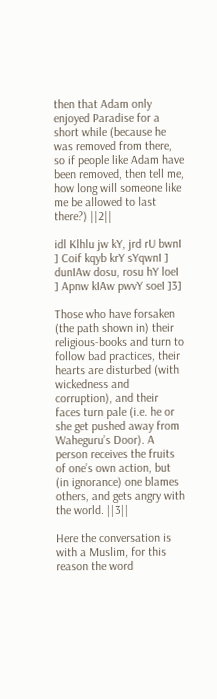then that Adam only enjoyed Paradise for a short while (because he was removed from there, so if people like Adam have been removed, then tell me, how long will someone like me be allowed to last there?) ||2||

idl Klhlu jw kY, jrd rU bwnI ] Coif kqyb krY sYqwnI ] dunIAw dosu, rosu hY loeI ] Apnw kIAw pwvY soeI ]3]

Those who have forsaken (the path shown in) their religious-books and turn to follow bad practices, their hearts are disturbed (with wickedness and corruption), and their faces turn pale (i.e. he or she get pushed away from Waheguru’s Door). A person receives the fruits of one’s own action, but (in ignorance) one blames others, and gets angry with the world. ||3||

Here the conversation is with a Muslim, for this reason the word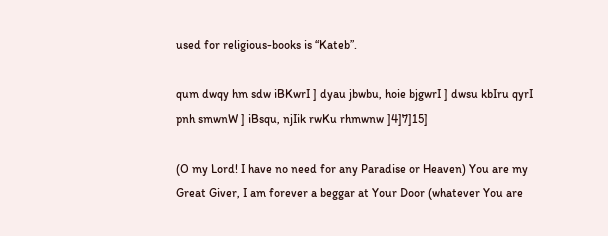used for religious-books is “Kateb”.

qum dwqy hm sdw iBKwrI ] dyau jbwbu, hoie bjgwrI ] dwsu kbIru qyrI pnh smwnW ] iBsqu, njIik rwKu rhmwnw ]4]7]15]

(O my Lord! I have no need for any Paradise or Heaven) You are my Great Giver, I am forever a beggar at Your Door (whatever You are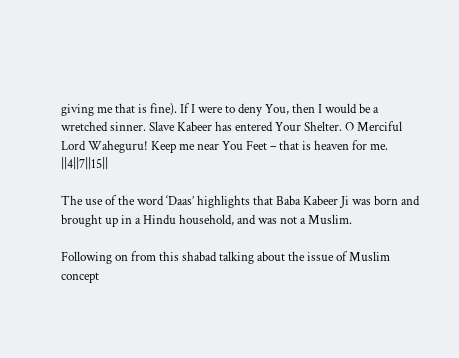giving me that is fine). If I were to deny You, then I would be a wretched sinner. Slave Kabeer has entered Your Shelter. O Merciful Lord Waheguru! Keep me near You Feet – that is heaven for me. ||4||7||15||

The use of the word ‘Daas’ highlights that Baba Kabeer Ji was born and brought up in a Hindu household, and was not a Muslim.

Following on from this shabad talking about the issue of Muslim concept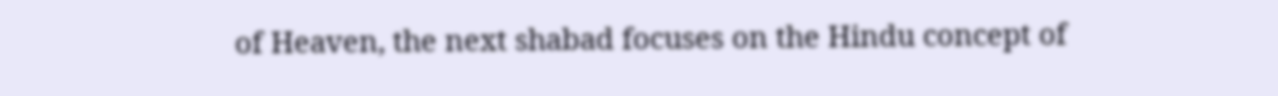of Heaven, the next shabad focuses on the Hindu concept of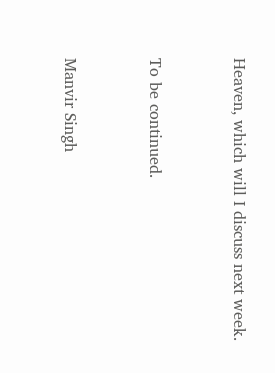Heaven, which will I discuss next week.



To be continued.



Manvir Singh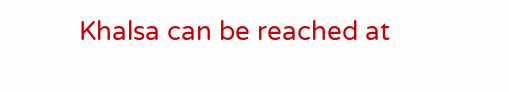Khalsa can be reached at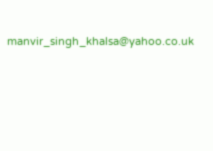manvir_singh_khalsa@yahoo.co.uk